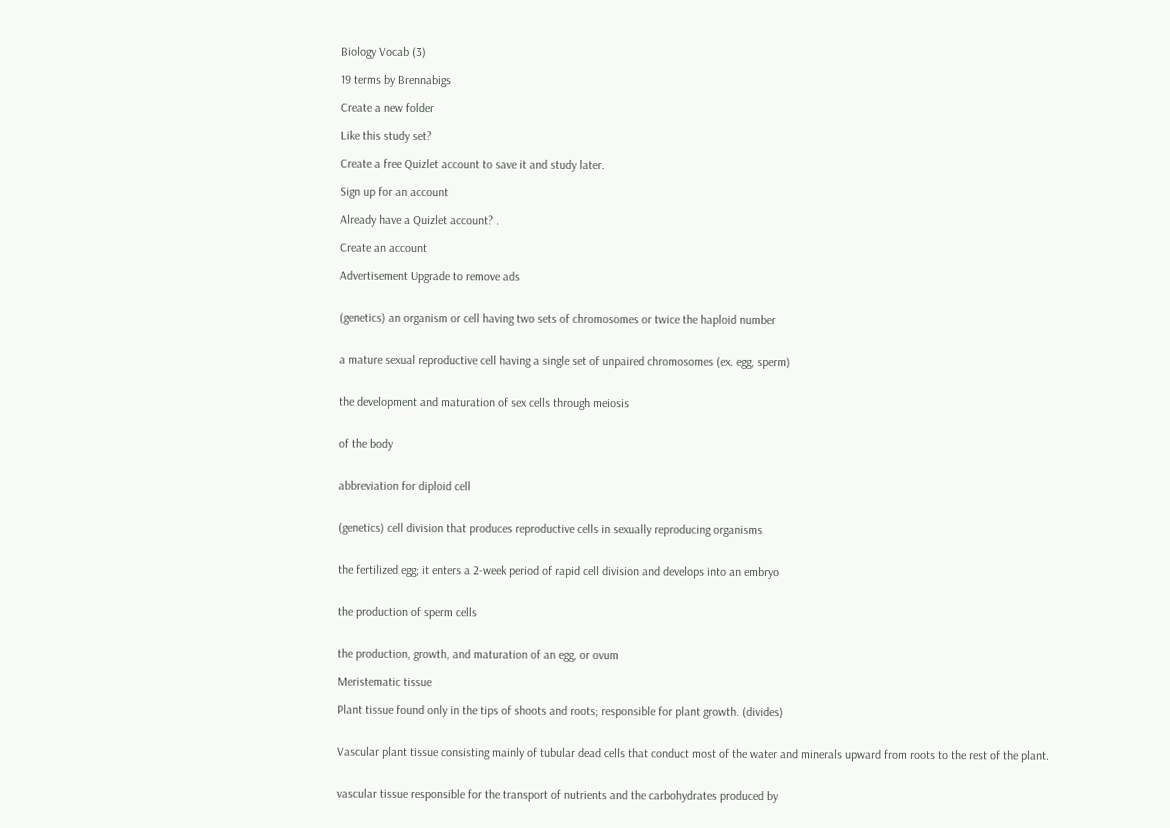Biology Vocab (3)

19 terms by Brennabigs

Create a new folder

Like this study set?

Create a free Quizlet account to save it and study later.

Sign up for an account

Already have a Quizlet account? .

Create an account

Advertisement Upgrade to remove ads


(genetics) an organism or cell having two sets of chromosomes or twice the haploid number


a mature sexual reproductive cell having a single set of unpaired chromosomes (ex. egg, sperm)


the development and maturation of sex cells through meiosis


of the body


abbreviation for diploid cell


(genetics) cell division that produces reproductive cells in sexually reproducing organisms


the fertilized egg; it enters a 2-week period of rapid cell division and develops into an embryo


the production of sperm cells


the production, growth, and maturation of an egg, or ovum

Meristematic tissue

Plant tissue found only in the tips of shoots and roots; responsible for plant growth. (divides)


Vascular plant tissue consisting mainly of tubular dead cells that conduct most of the water and minerals upward from roots to the rest of the plant.


vascular tissue responsible for the transport of nutrients and the carbohydrates produced by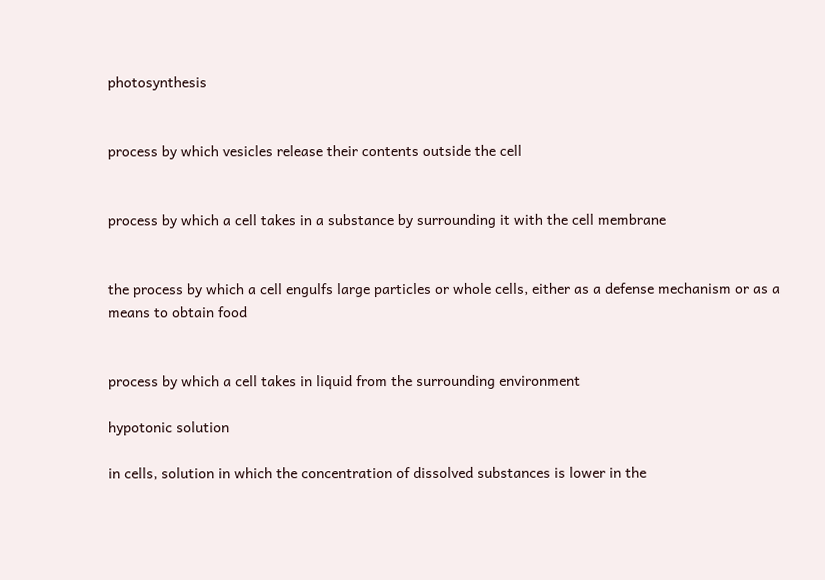photosynthesis


process by which vesicles release their contents outside the cell


process by which a cell takes in a substance by surrounding it with the cell membrane


the process by which a cell engulfs large particles or whole cells, either as a defense mechanism or as a means to obtain food


process by which a cell takes in liquid from the surrounding environment

hypotonic solution

in cells, solution in which the concentration of dissolved substances is lower in the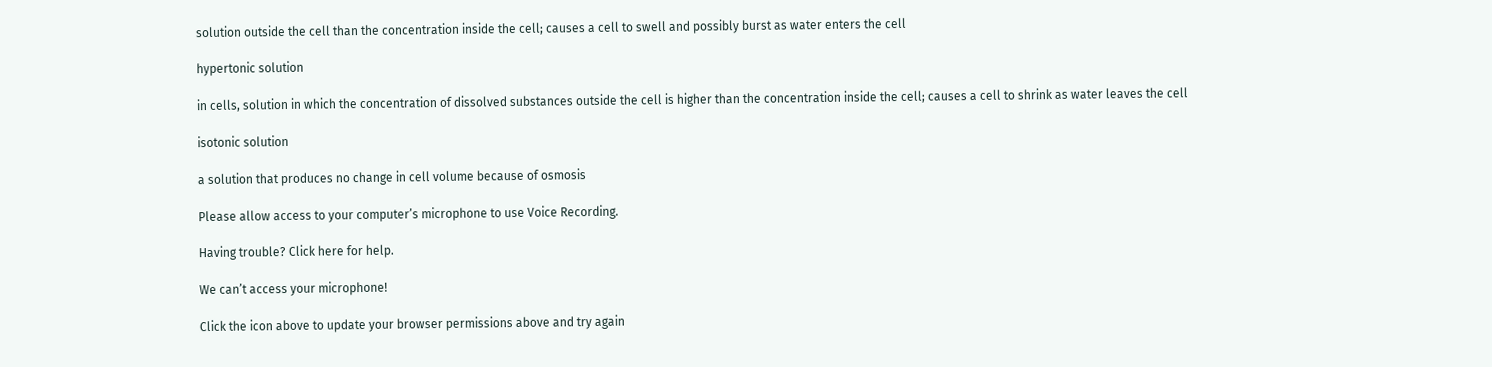solution outside the cell than the concentration inside the cell; causes a cell to swell and possibly burst as water enters the cell

hypertonic solution

in cells, solution in which the concentration of dissolved substances outside the cell is higher than the concentration inside the cell; causes a cell to shrink as water leaves the cell

isotonic solution

a solution that produces no change in cell volume because of osmosis

Please allow access to your computer’s microphone to use Voice Recording.

Having trouble? Click here for help.

We can’t access your microphone!

Click the icon above to update your browser permissions above and try again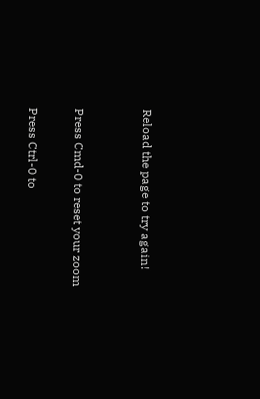Reload the page to try again!


Press Cmd-0 to reset your zoom

Press Ctrl-0 to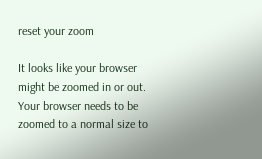reset your zoom

It looks like your browser might be zoomed in or out. Your browser needs to be zoomed to a normal size to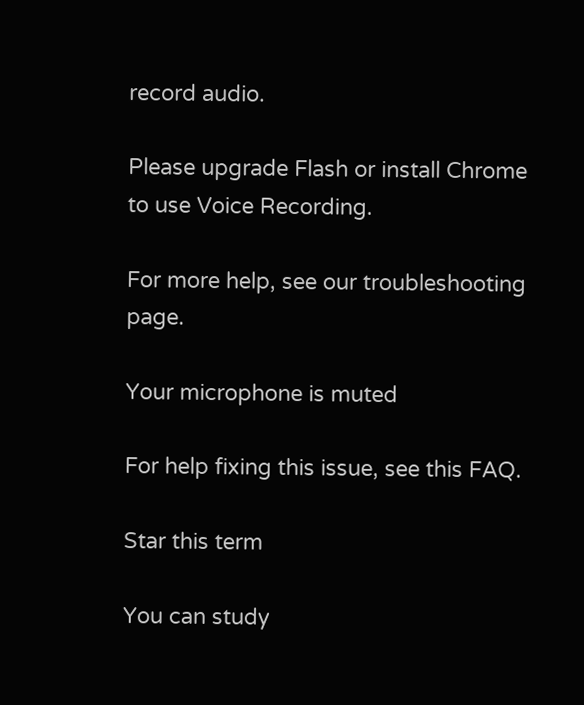record audio.

Please upgrade Flash or install Chrome
to use Voice Recording.

For more help, see our troubleshooting page.

Your microphone is muted

For help fixing this issue, see this FAQ.

Star this term

You can study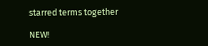starred terms together

NEW!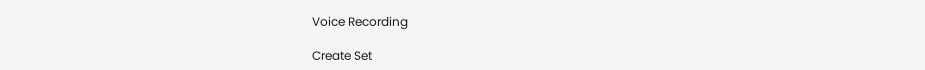Voice Recording

Create Set